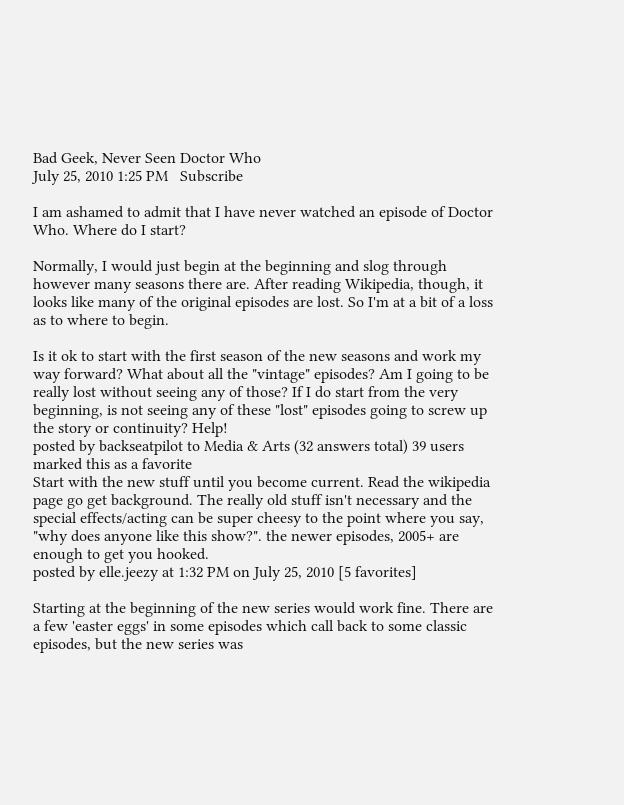Bad Geek, Never Seen Doctor Who
July 25, 2010 1:25 PM   Subscribe

I am ashamed to admit that I have never watched an episode of Doctor Who. Where do I start?

Normally, I would just begin at the beginning and slog through however many seasons there are. After reading Wikipedia, though, it looks like many of the original episodes are lost. So I'm at a bit of a loss as to where to begin.

Is it ok to start with the first season of the new seasons and work my way forward? What about all the "vintage" episodes? Am I going to be really lost without seeing any of those? If I do start from the very beginning, is not seeing any of these "lost" episodes going to screw up the story or continuity? Help!
posted by backseatpilot to Media & Arts (32 answers total) 39 users marked this as a favorite
Start with the new stuff until you become current. Read the wikipedia page go get background. The really old stuff isn't necessary and the special effects/acting can be super cheesy to the point where you say, "why does anyone like this show?". the newer episodes, 2005+ are enough to get you hooked.
posted by elle.jeezy at 1:32 PM on July 25, 2010 [5 favorites]

Starting at the beginning of the new series would work fine. There are a few 'easter eggs' in some episodes which call back to some classic episodes, but the new series was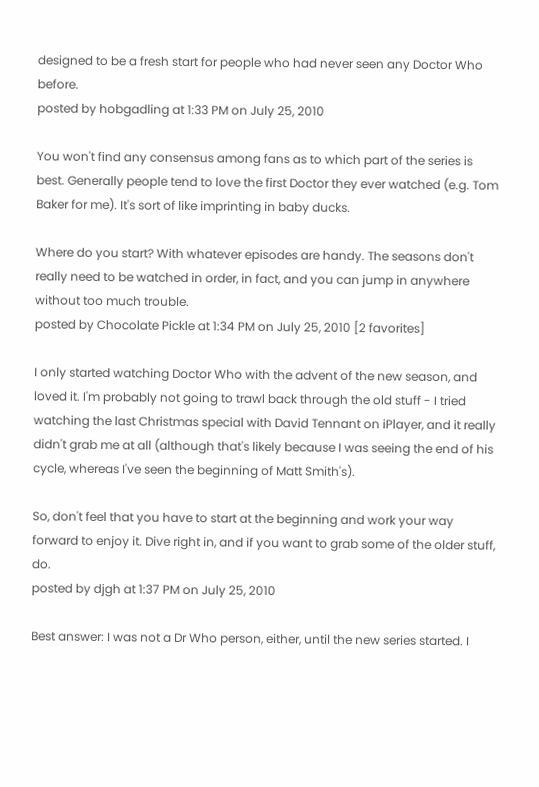designed to be a fresh start for people who had never seen any Doctor Who before.
posted by hobgadling at 1:33 PM on July 25, 2010

You won't find any consensus among fans as to which part of the series is best. Generally people tend to love the first Doctor they ever watched (e.g. Tom Baker for me). It's sort of like imprinting in baby ducks.

Where do you start? With whatever episodes are handy. The seasons don't really need to be watched in order, in fact, and you can jump in anywhere without too much trouble.
posted by Chocolate Pickle at 1:34 PM on July 25, 2010 [2 favorites]

I only started watching Doctor Who with the advent of the new season, and loved it. I'm probably not going to trawl back through the old stuff - I tried watching the last Christmas special with David Tennant on iPlayer, and it really didn't grab me at all (although that's likely because I was seeing the end of his cycle, whereas I've seen the beginning of Matt Smith's).

So, don't feel that you have to start at the beginning and work your way forward to enjoy it. Dive right in, and if you want to grab some of the older stuff, do.
posted by djgh at 1:37 PM on July 25, 2010

Best answer: I was not a Dr Who person, either, until the new series started. I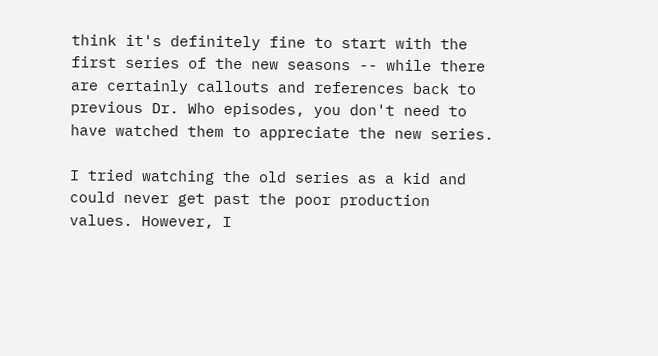think it's definitely fine to start with the first series of the new seasons -- while there are certainly callouts and references back to previous Dr. Who episodes, you don't need to have watched them to appreciate the new series.

I tried watching the old series as a kid and could never get past the poor production values. However, I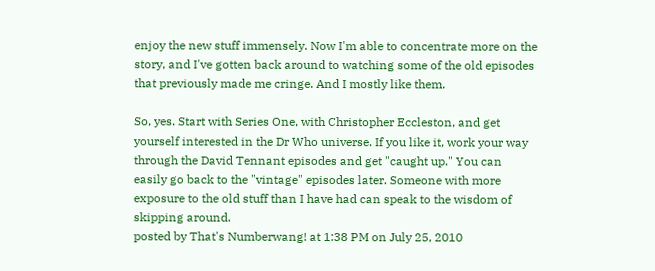enjoy the new stuff immensely. Now I'm able to concentrate more on the story, and I've gotten back around to watching some of the old episodes that previously made me cringe. And I mostly like them.

So, yes. Start with Series One, with Christopher Eccleston, and get yourself interested in the Dr Who universe. If you like it, work your way through the David Tennant episodes and get "caught up." You can easily go back to the "vintage" episodes later. Someone with more exposure to the old stuff than I have had can speak to the wisdom of skipping around.
posted by That's Numberwang! at 1:38 PM on July 25, 2010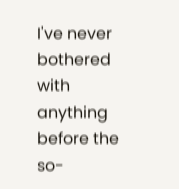I've never bothered with anything before the so-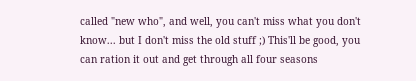called "new who", and well, you can't miss what you don't know... but I don't miss the old stuff ;) This'll be good, you can ration it out and get through all four seasons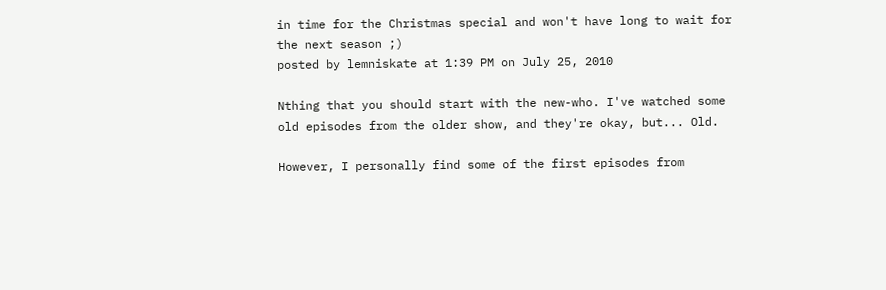in time for the Christmas special and won't have long to wait for the next season ;)
posted by lemniskate at 1:39 PM on July 25, 2010

Nthing that you should start with the new-who. I've watched some old episodes from the older show, and they're okay, but... Old.

However, I personally find some of the first episodes from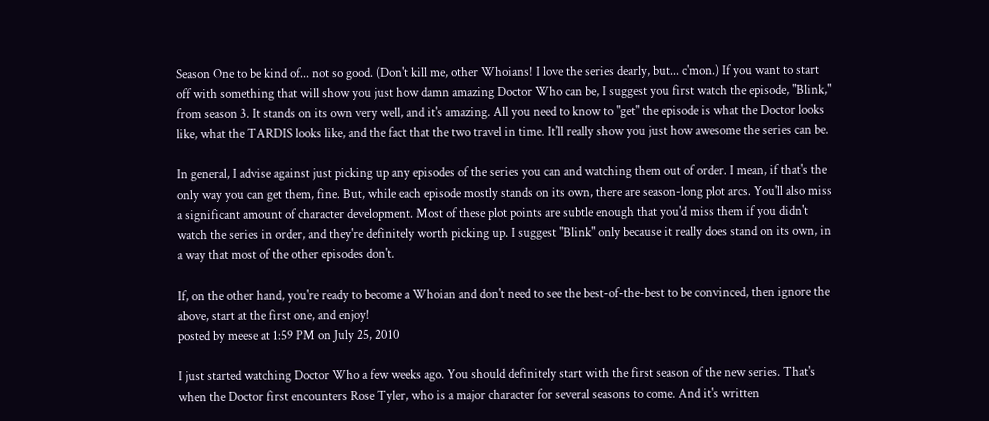Season One to be kind of... not so good. (Don't kill me, other Whoians! I love the series dearly, but... c'mon.) If you want to start off with something that will show you just how damn amazing Doctor Who can be, I suggest you first watch the episode, "Blink," from season 3. It stands on its own very well, and it's amazing. All you need to know to "get" the episode is what the Doctor looks like, what the TARDIS looks like, and the fact that the two travel in time. It'll really show you just how awesome the series can be.

In general, I advise against just picking up any episodes of the series you can and watching them out of order. I mean, if that's the only way you can get them, fine. But, while each episode mostly stands on its own, there are season-long plot arcs. You'll also miss a significant amount of character development. Most of these plot points are subtle enough that you'd miss them if you didn't watch the series in order, and they're definitely worth picking up. I suggest "Blink" only because it really does stand on its own, in a way that most of the other episodes don't.

If, on the other hand, you're ready to become a Whoian and don't need to see the best-of-the-best to be convinced, then ignore the above, start at the first one, and enjoy!
posted by meese at 1:59 PM on July 25, 2010

I just started watching Doctor Who a few weeks ago. You should definitely start with the first season of the new series. That's when the Doctor first encounters Rose Tyler, who is a major character for several seasons to come. And it's written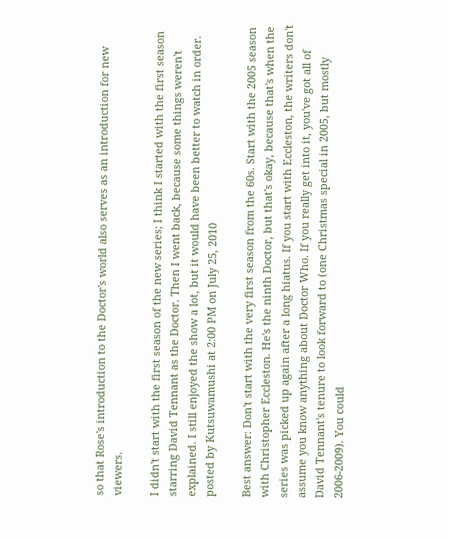so that Rose's introduction to the Doctor's world also serves as an introduction for new viewers.

I didn't start with the first season of the new series; I think I started with the first season starring David Tennant as the Doctor. Then I went back, because some things weren't explained. I still enjoyed the show a lot, but it would have been better to watch in order.
posted by Kutsuwamushi at 2:00 PM on July 25, 2010

Best answer: Don't start with the very first season from the 60s. Start with the 2005 season with Christopher Eccleston. He's the ninth Doctor, but that's okay, because that's when the series was picked up again after a long hiatus. If you start with Eccleston, the writers don't assume you know anything about Doctor Who. If you really get into it, you've got all of David Tennant's tenure to look forward to (one Christmas special in 2005, but mostly 2006-2009). You could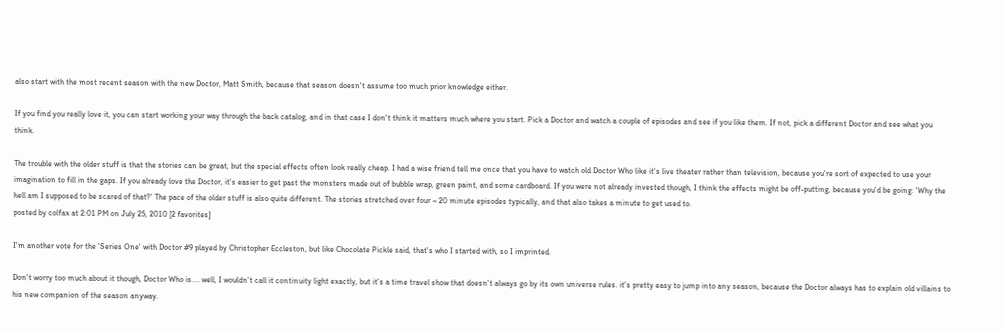also start with the most recent season with the new Doctor, Matt Smith, because that season doesn't assume too much prior knowledge either.

If you find you really love it, you can start working your way through the back catalog, and in that case I don't think it matters much where you start. Pick a Doctor and watch a couple of episodes and see if you like them. If not, pick a different Doctor and see what you think.

The trouble with the older stuff is that the stories can be great, but the special effects often look really cheap. I had a wise friend tell me once that you have to watch old Doctor Who like it's live theater rather than television, because you're sort of expected to use your imagination to fill in the gaps. If you already love the Doctor, it's easier to get past the monsters made out of bubble wrap, green paint, and some cardboard. If you were not already invested though, I think the effects might be off-putting, because you'd be going: 'Why the hell am I supposed to be scared of that?' The pace of the older stuff is also quite different. The stories stretched over four ~ 20 minute episodes typically, and that also takes a minute to get used to.
posted by colfax at 2:01 PM on July 25, 2010 [2 favorites]

I'm another vote for the 'Series One' with Doctor #9 played by Christopher Eccleston, but like Chocolate Pickle said, that's who I started with, so I imprinted.

Don't worry too much about it though, Doctor Who is.... well, I wouldn't call it continuity light exactly, but it's a time travel show that doesn't always go by its own universe rules. it's pretty easy to jump into any season, because the Doctor always has to explain old villains to his new companion of the season anyway.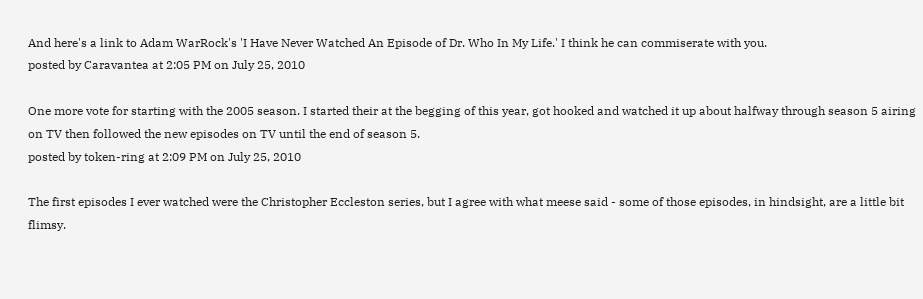And here's a link to Adam WarRock's 'I Have Never Watched An Episode of Dr. Who In My Life.' I think he can commiserate with you.
posted by Caravantea at 2:05 PM on July 25, 2010

One more vote for starting with the 2005 season. I started their at the begging of this year, got hooked and watched it up about halfway through season 5 airing on TV then followed the new episodes on TV until the end of season 5.
posted by token-ring at 2:09 PM on July 25, 2010

The first episodes I ever watched were the Christopher Eccleston series, but I agree with what meese said - some of those episodes, in hindsight, are a little bit flimsy.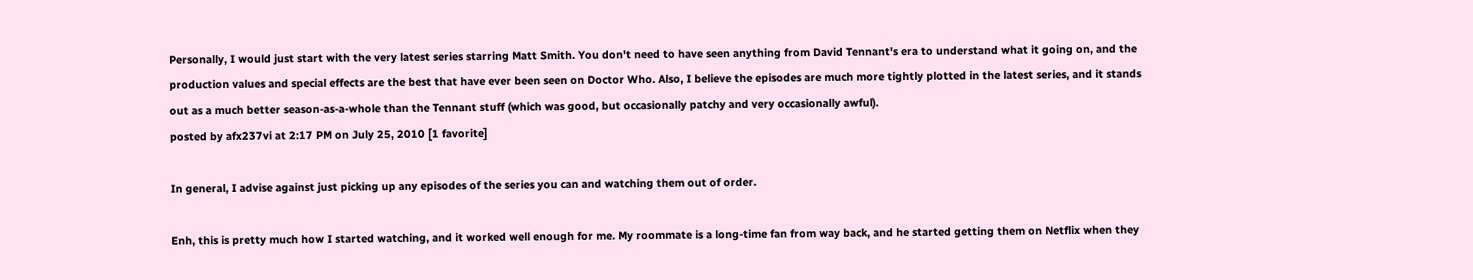Personally, I would just start with the very latest series starring Matt Smith. You don't need to have seen anything from David Tennant's era to understand what it going on, and the production values and special effects are the best that have ever been seen on Doctor Who. Also, I believe the episodes are much more tightly plotted in the latest series, and it stands out as a much better season-as-a-whole than the Tennant stuff (which was good, but occasionally patchy and very occasionally awful).
posted by afx237vi at 2:17 PM on July 25, 2010 [1 favorite]

In general, I advise against just picking up any episodes of the series you can and watching them out of order.

Enh, this is pretty much how I started watching, and it worked well enough for me. My roommate is a long-time fan from way back, and he started getting them on Netflix when they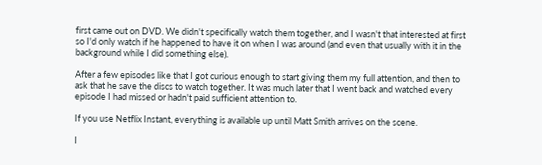first came out on DVD. We didn't specifically watch them together, and I wasn't that interested at first so I'd only watch if he happened to have it on when I was around (and even that usually with it in the background while I did something else).

After a few episodes like that I got curious enough to start giving them my full attention, and then to ask that he save the discs to watch together. It was much later that I went back and watched every episode I had missed or hadn't paid sufficient attention to.

If you use Netflix Instant, everything is available up until Matt Smith arrives on the scene.

I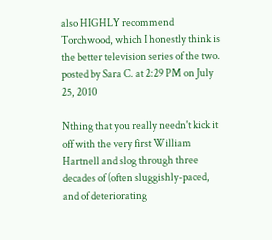also HIGHLY recommend Torchwood, which I honestly think is the better television series of the two.
posted by Sara C. at 2:29 PM on July 25, 2010

Nthing that you really needn't kick it off with the very first William Hartnell and slog through three decades of (often sluggishly-paced, and of deteriorating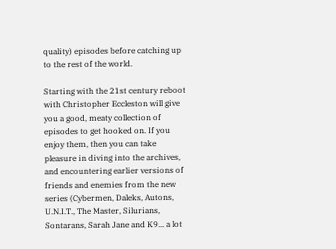quality) episodes before catching up to the rest of the world.

Starting with the 21st century reboot with Christopher Eccleston will give you a good, meaty collection of episodes to get hooked on. If you enjoy them, then you can take pleasure in diving into the archives, and encountering earlier versions of friends and enemies from the new series (Cybermen, Daleks, Autons, U.N.I.T., The Master, Silurians, Sontarans, Sarah Jane and K9... a lot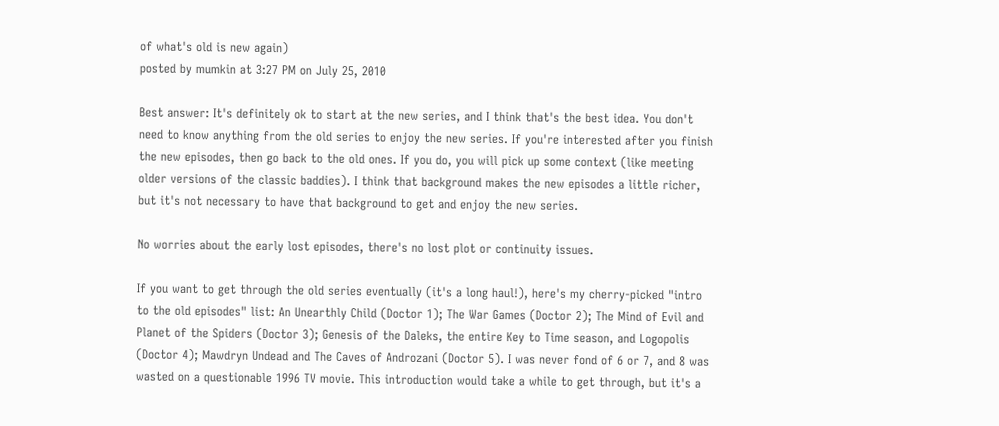of what's old is new again)
posted by mumkin at 3:27 PM on July 25, 2010

Best answer: It's definitely ok to start at the new series, and I think that's the best idea. You don't need to know anything from the old series to enjoy the new series. If you're interested after you finish the new episodes, then go back to the old ones. If you do, you will pick up some context (like meeting older versions of the classic baddies). I think that background makes the new episodes a little richer, but it's not necessary to have that background to get and enjoy the new series.

No worries about the early lost episodes, there's no lost plot or continuity issues.

If you want to get through the old series eventually (it's a long haul!), here's my cherry-picked "intro to the old episodes" list: An Unearthly Child (Doctor 1); The War Games (Doctor 2); The Mind of Evil and Planet of the Spiders (Doctor 3); Genesis of the Daleks, the entire Key to Time season, and Logopolis (Doctor 4); Mawdryn Undead and The Caves of Androzani (Doctor 5). I was never fond of 6 or 7, and 8 was wasted on a questionable 1996 TV movie. This introduction would take a while to get through, but it's a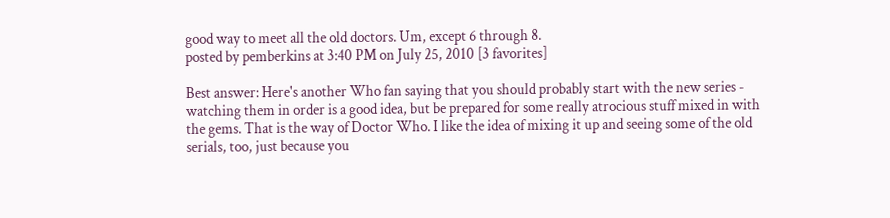good way to meet all the old doctors. Um, except 6 through 8.
posted by pemberkins at 3:40 PM on July 25, 2010 [3 favorites]

Best answer: Here's another Who fan saying that you should probably start with the new series - watching them in order is a good idea, but be prepared for some really atrocious stuff mixed in with the gems. That is the way of Doctor Who. I like the idea of mixing it up and seeing some of the old serials, too, just because you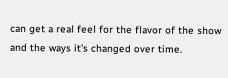can get a real feel for the flavor of the show and the ways it's changed over time.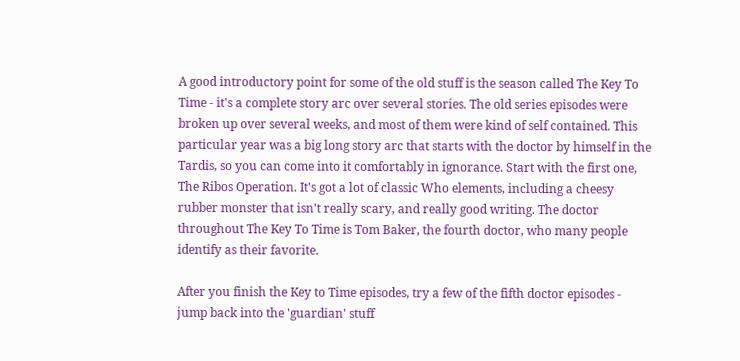A good introductory point for some of the old stuff is the season called The Key To Time - it's a complete story arc over several stories. The old series episodes were broken up over several weeks, and most of them were kind of self contained. This particular year was a big long story arc that starts with the doctor by himself in the Tardis, so you can come into it comfortably in ignorance. Start with the first one, The Ribos Operation. It's got a lot of classic Who elements, including a cheesy rubber monster that isn't really scary, and really good writing. The doctor throughout The Key To Time is Tom Baker, the fourth doctor, who many people identify as their favorite.

After you finish the Key to Time episodes, try a few of the fifth doctor episodes - jump back into the 'guardian' stuff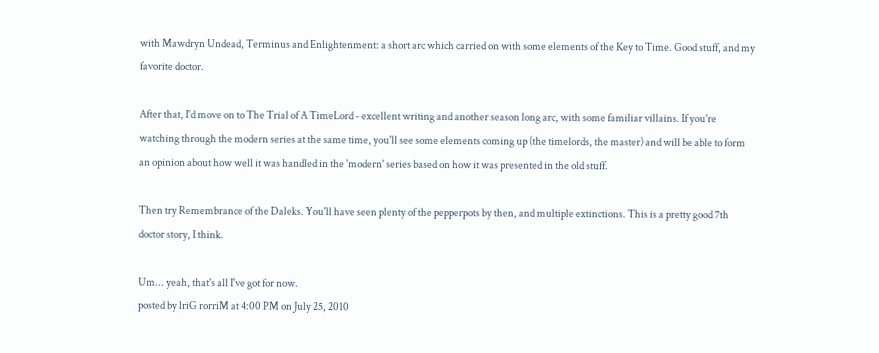with Mawdryn Undead, Terminus and Enlightenment: a short arc which carried on with some elements of the Key to Time. Good stuff, and my favorite doctor.

After that, I'd move on to The Trial of A TimeLord - excellent writing and another season long arc, with some familiar villains. If you're watching through the modern series at the same time, you'll see some elements coming up (the timelords, the master) and will be able to form an opinion about how well it was handled in the 'modern' series based on how it was presented in the old stuff.

Then try Remembrance of the Daleks. You'll have seen plenty of the pepperpots by then, and multiple extinctions. This is a pretty good 7th doctor story, I think.

Um... yeah, that's all I've got for now.
posted by lriG rorriM at 4:00 PM on July 25, 2010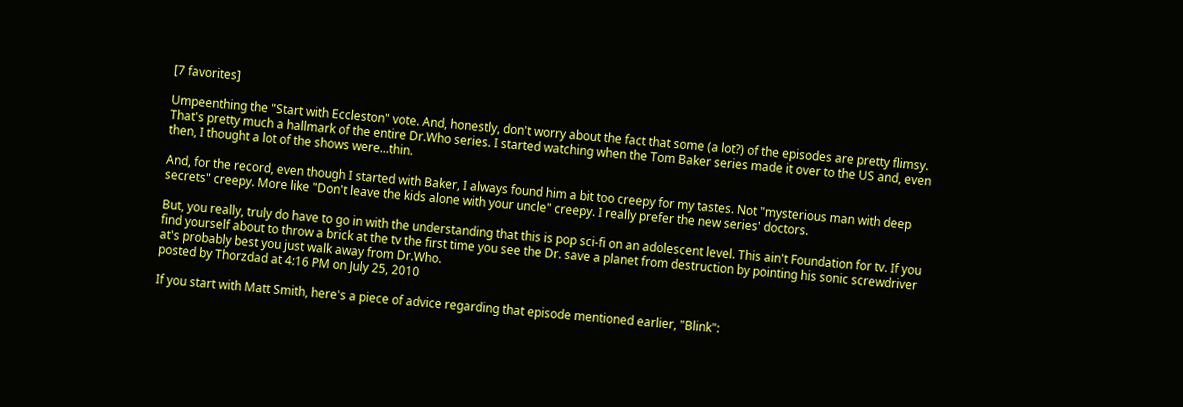[7 favorites]

Umpeenthing the "Start with Eccleston" vote. And, honestly, don't worry about the fact that some (a lot?) of the episodes are pretty flimsy. That's pretty much a hallmark of the entire Dr.Who series. I started watching when the Tom Baker series made it over to the US and, even then, I thought a lot of the shows were...thin.

And, for the record, even though I started with Baker, I always found him a bit too creepy for my tastes. Not "mysterious man with deep secrets" creepy. More like "Don't leave the kids alone with your uncle" creepy. I really prefer the new series' doctors.

But, you really, truly do have to go in with the understanding that this is pop sci-fi on an adolescent level. This ain't Foundation for tv. If you find yourself about to throw a brick at the tv the first time you see the Dr. save a planet from destruction by pointing his sonic screwdriver at's probably best you just walk away from Dr.Who.
posted by Thorzdad at 4:16 PM on July 25, 2010

If you start with Matt Smith, here's a piece of advice regarding that episode mentioned earlier, "Blink":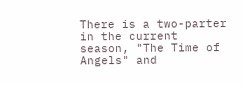There is a two-parter in the current season, "The Time of Angels" and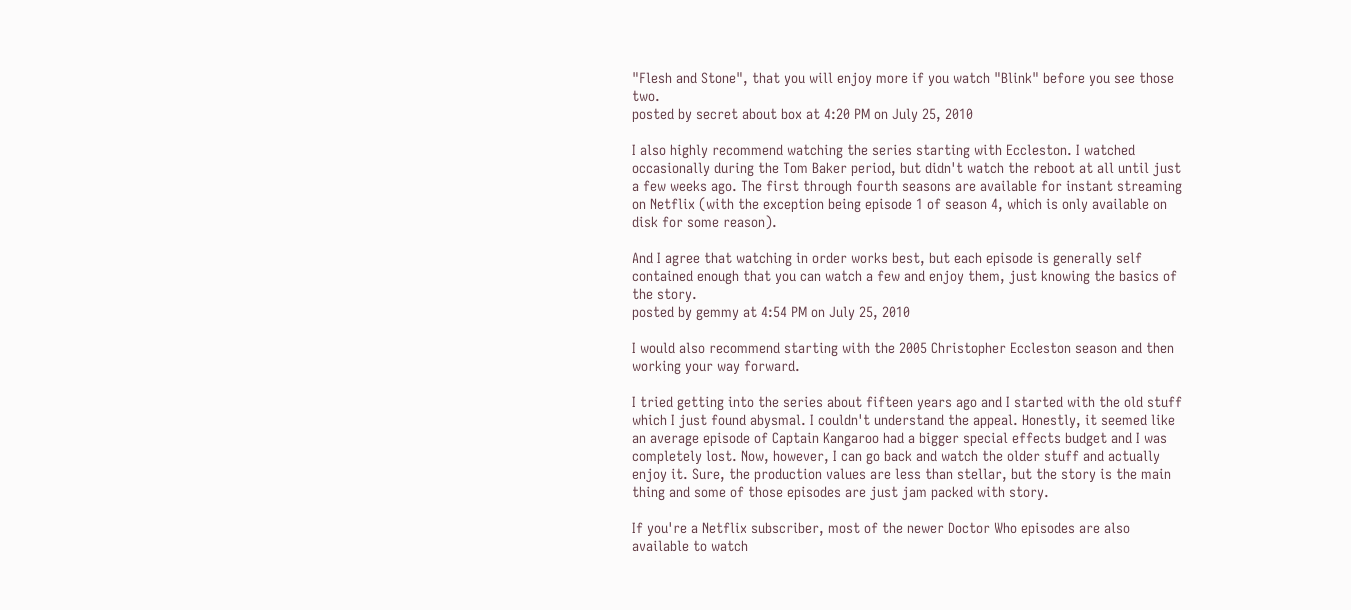"Flesh and Stone", that you will enjoy more if you watch "Blink" before you see those two.
posted by secret about box at 4:20 PM on July 25, 2010

I also highly recommend watching the series starting with Eccleston. I watched occasionally during the Tom Baker period, but didn't watch the reboot at all until just a few weeks ago. The first through fourth seasons are available for instant streaming on Netflix (with the exception being episode 1 of season 4, which is only available on disk for some reason).

And I agree that watching in order works best, but each episode is generally self contained enough that you can watch a few and enjoy them, just knowing the basics of the story.
posted by gemmy at 4:54 PM on July 25, 2010

I would also recommend starting with the 2005 Christopher Eccleston season and then working your way forward.

I tried getting into the series about fifteen years ago and I started with the old stuff which I just found abysmal. I couldn't understand the appeal. Honestly, it seemed like an average episode of Captain Kangaroo had a bigger special effects budget and I was completely lost. Now, however, I can go back and watch the older stuff and actually enjoy it. Sure, the production values are less than stellar, but the story is the main thing and some of those episodes are just jam packed with story.

If you're a Netflix subscriber, most of the newer Doctor Who episodes are also available to watch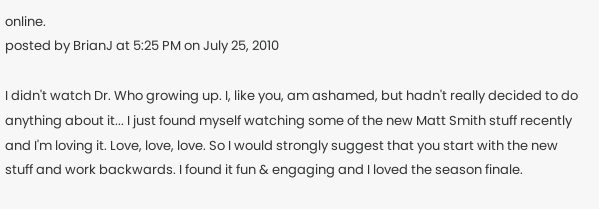online.
posted by BrianJ at 5:25 PM on July 25, 2010

I didn't watch Dr. Who growing up. I, like you, am ashamed, but hadn't really decided to do anything about it... I just found myself watching some of the new Matt Smith stuff recently and I'm loving it. Love, love, love. So I would strongly suggest that you start with the new stuff and work backwards. I found it fun & engaging and I loved the season finale.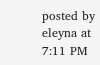posted by eleyna at 7:11 PM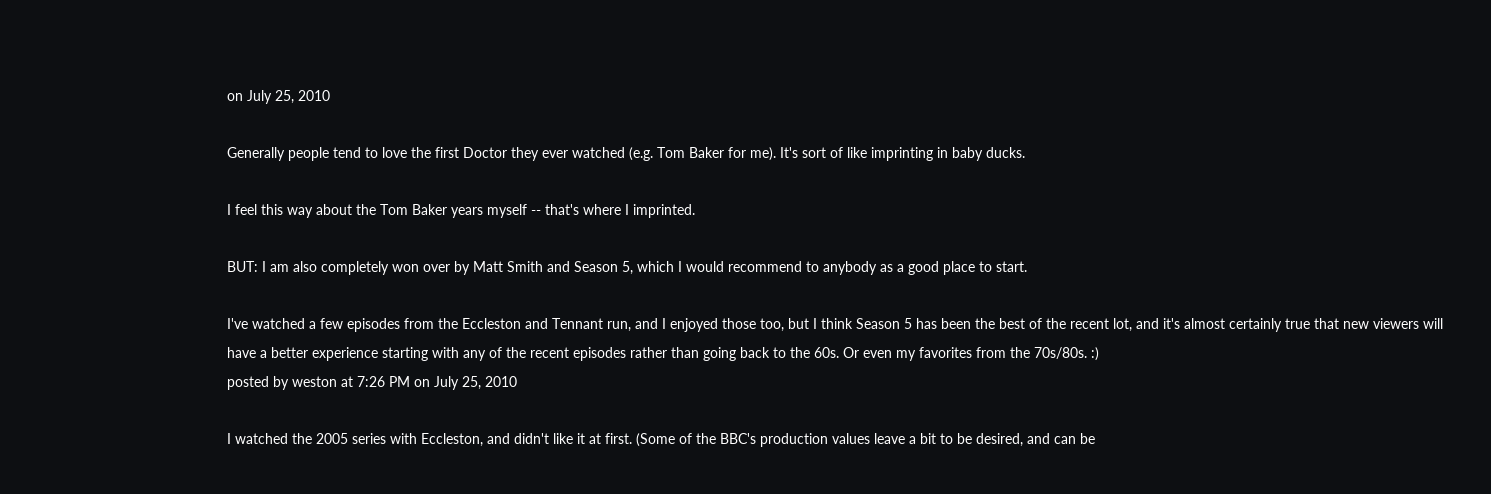on July 25, 2010

Generally people tend to love the first Doctor they ever watched (e.g. Tom Baker for me). It's sort of like imprinting in baby ducks.

I feel this way about the Tom Baker years myself -- that's where I imprinted.

BUT: I am also completely won over by Matt Smith and Season 5, which I would recommend to anybody as a good place to start.

I've watched a few episodes from the Eccleston and Tennant run, and I enjoyed those too, but I think Season 5 has been the best of the recent lot, and it's almost certainly true that new viewers will have a better experience starting with any of the recent episodes rather than going back to the 60s. Or even my favorites from the 70s/80s. :)
posted by weston at 7:26 PM on July 25, 2010

I watched the 2005 series with Eccleston, and didn't like it at first. (Some of the BBC's production values leave a bit to be desired, and can be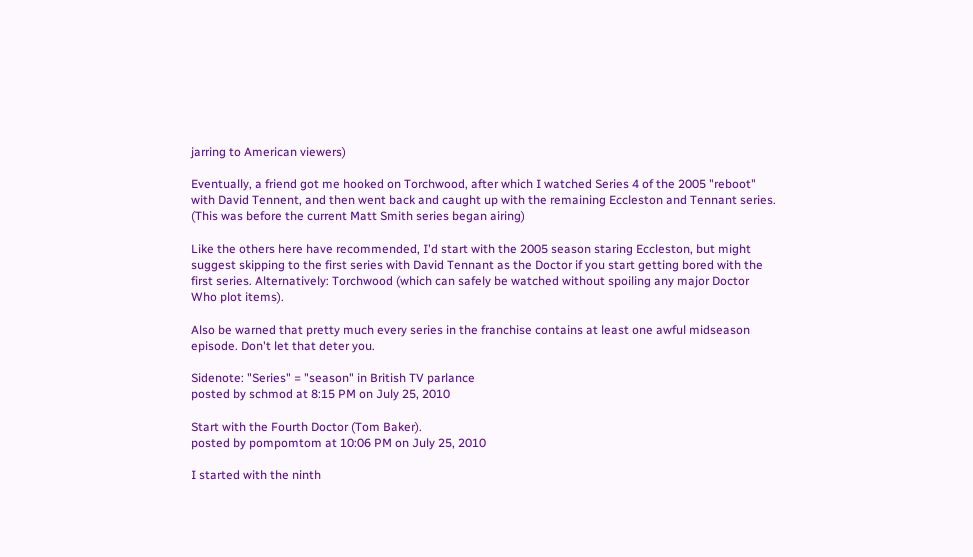jarring to American viewers)

Eventually, a friend got me hooked on Torchwood, after which I watched Series 4 of the 2005 "reboot" with David Tennent, and then went back and caught up with the remaining Eccleston and Tennant series. (This was before the current Matt Smith series began airing)

Like the others here have recommended, I'd start with the 2005 season staring Eccleston, but might suggest skipping to the first series with David Tennant as the Doctor if you start getting bored with the first series. Alternatively: Torchwood (which can safely be watched without spoiling any major Doctor Who plot items).

Also be warned that pretty much every series in the franchise contains at least one awful midseason episode. Don't let that deter you.

Sidenote: "Series" = "season" in British TV parlance
posted by schmod at 8:15 PM on July 25, 2010

Start with the Fourth Doctor (Tom Baker).
posted by pompomtom at 10:06 PM on July 25, 2010

I started with the ninth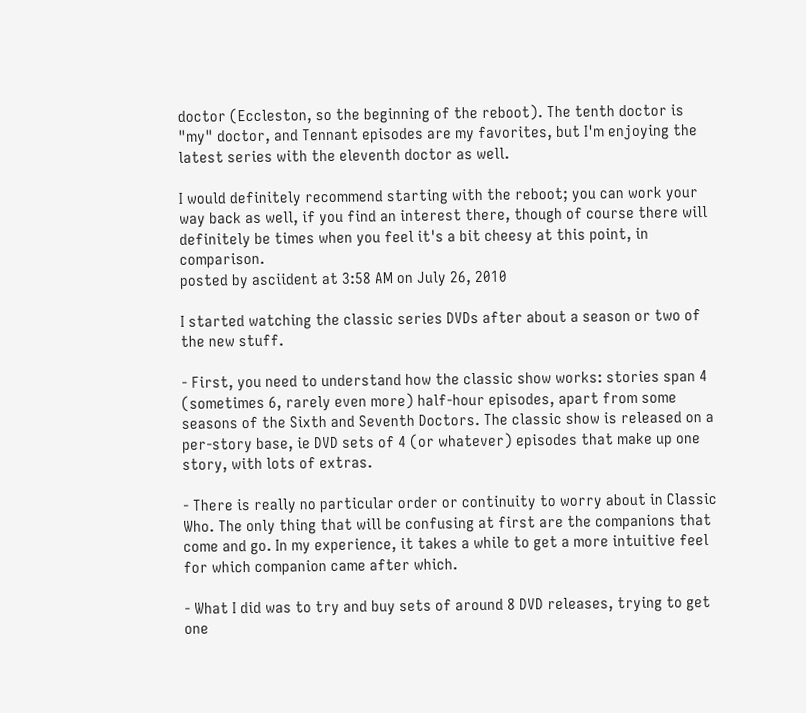doctor (Eccleston, so the beginning of the reboot). The tenth doctor is "my" doctor, and Tennant episodes are my favorites, but I'm enjoying the latest series with the eleventh doctor as well.

I would definitely recommend starting with the reboot; you can work your way back as well, if you find an interest there, though of course there will definitely be times when you feel it's a bit cheesy at this point, in comparison.
posted by asciident at 3:58 AM on July 26, 2010

I started watching the classic series DVDs after about a season or two of the new stuff.

- First, you need to understand how the classic show works: stories span 4 (sometimes 6, rarely even more) half-hour episodes, apart from some seasons of the Sixth and Seventh Doctors. The classic show is released on a per-story base, ie DVD sets of 4 (or whatever) episodes that make up one story, with lots of extras.

- There is really no particular order or continuity to worry about in Classic Who. The only thing that will be confusing at first are the companions that come and go. In my experience, it takes a while to get a more intuitive feel for which companion came after which.

- What I did was to try and buy sets of around 8 DVD releases, trying to get one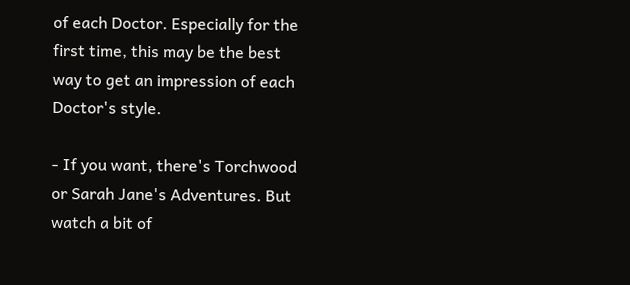of each Doctor. Especially for the first time, this may be the best way to get an impression of each Doctor's style.

- If you want, there's Torchwood or Sarah Jane's Adventures. But watch a bit of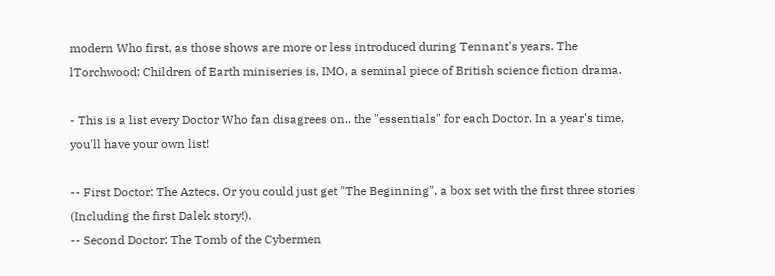modern Who first, as those shows are more or less introduced during Tennant's years. The lTorchwood: Children of Earth miniseries is, IMO, a seminal piece of British science fiction drama.

- This is a list every Doctor Who fan disagrees on.. the "essentials" for each Doctor. In a year's time, you'll have your own list!

-- First Doctor: The Aztecs. Or you could just get "The Beginning", a box set with the first three stories (Including the first Dalek story!).
-- Second Doctor: The Tomb of the Cybermen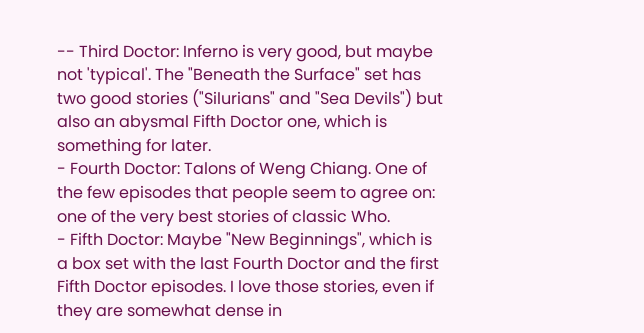-- Third Doctor: Inferno is very good, but maybe not 'typical'. The "Beneath the Surface" set has two good stories ("Silurians" and "Sea Devils") but also an abysmal Fifth Doctor one, which is something for later.
- Fourth Doctor: Talons of Weng Chiang. One of the few episodes that people seem to agree on: one of the very best stories of classic Who.
- Fifth Doctor: Maybe "New Beginnings", which is a box set with the last Fourth Doctor and the first Fifth Doctor episodes. I love those stories, even if they are somewhat dense in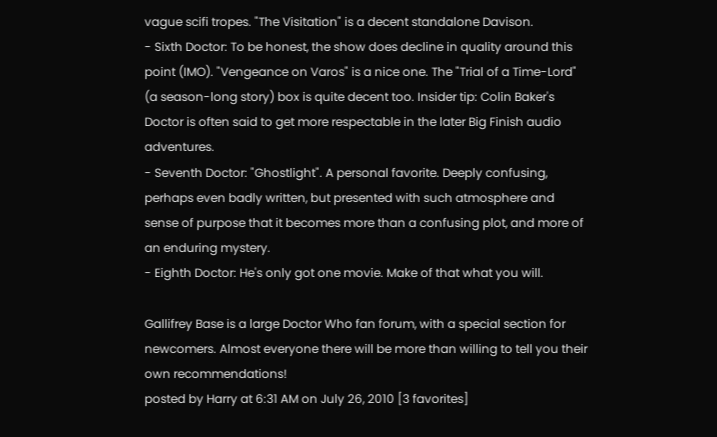vague scifi tropes. "The Visitation" is a decent standalone Davison.
- Sixth Doctor: To be honest, the show does decline in quality around this point (IMO). "Vengeance on Varos" is a nice one. The "Trial of a Time-Lord" (a season-long story) box is quite decent too. Insider tip: Colin Baker's Doctor is often said to get more respectable in the later Big Finish audio adventures.
- Seventh Doctor: "Ghostlight". A personal favorite. Deeply confusing, perhaps even badly written, but presented with such atmosphere and sense of purpose that it becomes more than a confusing plot, and more of an enduring mystery.
- Eighth Doctor: He's only got one movie. Make of that what you will.

Gallifrey Base is a large Doctor Who fan forum, with a special section for newcomers. Almost everyone there will be more than willing to tell you their own recommendations!
posted by Harry at 6:31 AM on July 26, 2010 [3 favorites]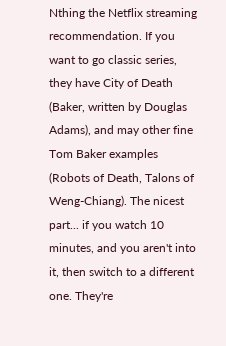Nthing the Netflix streaming recommendation. If you want to go classic series, they have City of Death (Baker, written by Douglas Adams), and may other fine Tom Baker examples (Robots of Death, Talons of Weng-Chiang). The nicest part... if you watch 10 minutes, and you aren't into it, then switch to a different one. They're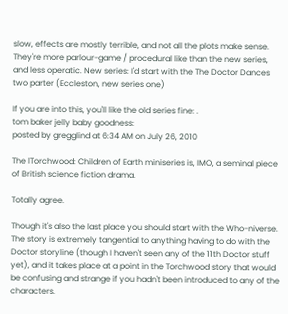slow, effects are mostly terrible, and not all the plots make sense. They're more parlour-game / procedural like than the new series, and less operatic. New series: I'd start with the The Doctor Dances two parter (Eccleston, new series one)

If you are into this, you'll like the old series fine: .
tom baker jelly baby goodness:
posted by gregglind at 6:34 AM on July 26, 2010

The lTorchwood: Children of Earth miniseries is, IMO, a seminal piece of British science fiction drama.

Totally agree.

Though it's also the last place you should start with the Who-niverse. The story is extremely tangential to anything having to do with the Doctor storyline (though I haven't seen any of the 11th Doctor stuff yet), and it takes place at a point in the Torchwood story that would be confusing and strange if you hadn't been introduced to any of the characters.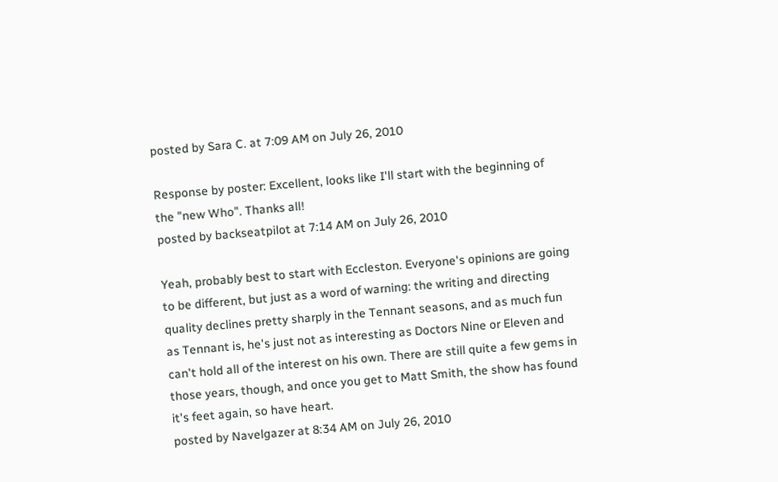posted by Sara C. at 7:09 AM on July 26, 2010

Response by poster: Excellent, looks like I'll start with the beginning of the "new Who". Thanks all!
posted by backseatpilot at 7:14 AM on July 26, 2010

Yeah, probably best to start with Eccleston. Everyone's opinions are going to be different, but just as a word of warning: the writing and directing quality declines pretty sharply in the Tennant seasons, and as much fun as Tennant is, he's just not as interesting as Doctors Nine or Eleven and can't hold all of the interest on his own. There are still quite a few gems in those years, though, and once you get to Matt Smith, the show has found it's feet again, so have heart.
posted by Navelgazer at 8:34 AM on July 26, 2010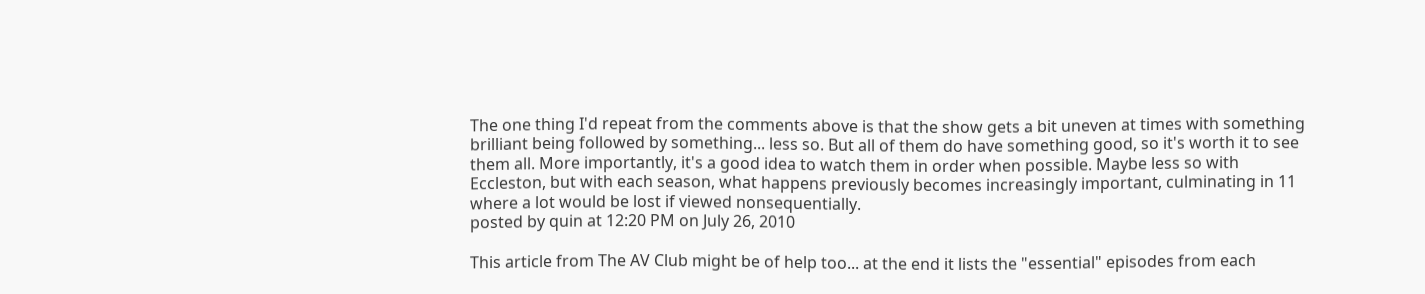The one thing I'd repeat from the comments above is that the show gets a bit uneven at times with something brilliant being followed by something... less so. But all of them do have something good, so it's worth it to see them all. More importantly, it's a good idea to watch them in order when possible. Maybe less so with Eccleston, but with each season, what happens previously becomes increasingly important, culminating in 11 where a lot would be lost if viewed nonsequentially.
posted by quin at 12:20 PM on July 26, 2010

This article from The AV Club might be of help too... at the end it lists the "essential" episodes from each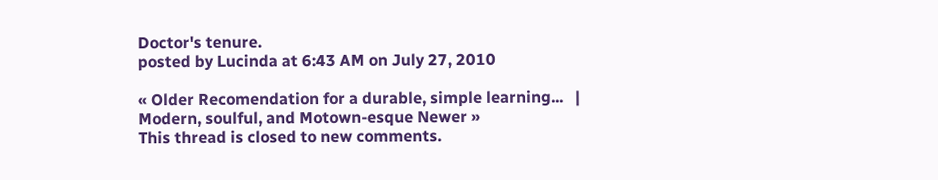Doctor's tenure.
posted by Lucinda at 6:43 AM on July 27, 2010

« Older Recomendation for a durable, simple learning...   |   Modern, soulful, and Motown-esque Newer »
This thread is closed to new comments.